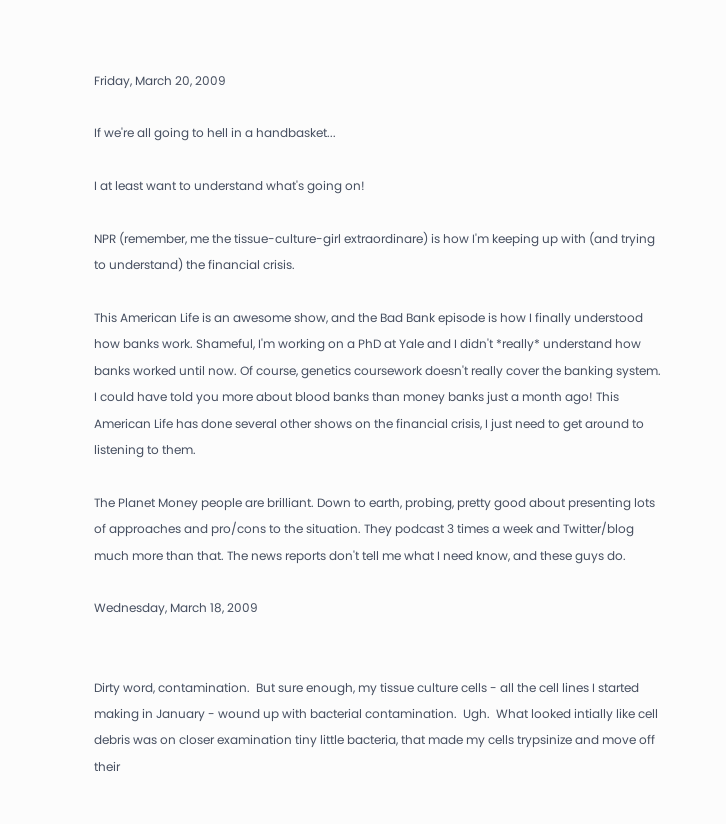Friday, March 20, 2009

If we're all going to hell in a handbasket...

I at least want to understand what's going on!

NPR (remember, me the tissue-culture-girl extraordinare) is how I'm keeping up with (and trying to understand) the financial crisis.

This American Life is an awesome show, and the Bad Bank episode is how I finally understood how banks work. Shameful, I'm working on a PhD at Yale and I didn't *really* understand how banks worked until now. Of course, genetics coursework doesn't really cover the banking system. I could have told you more about blood banks than money banks just a month ago! This American Life has done several other shows on the financial crisis, I just need to get around to listening to them.

The Planet Money people are brilliant. Down to earth, probing, pretty good about presenting lots of approaches and pro/cons to the situation. They podcast 3 times a week and Twitter/blog much more than that. The news reports don't tell me what I need know, and these guys do.

Wednesday, March 18, 2009


Dirty word, contamination.  But sure enough, my tissue culture cells - all the cell lines I started making in January - wound up with bacterial contamination.  Ugh.  What looked intially like cell debris was on closer examination tiny little bacteria, that made my cells trypsinize and move off their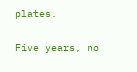plates.

Five years, no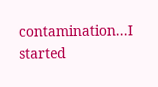contamination...I started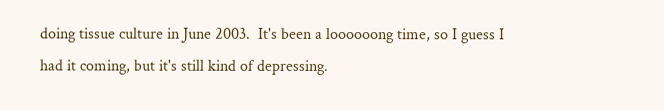doing tissue culture in June 2003.  It's been a loooooong time, so I guess I had it coming, but it's still kind of depressing.